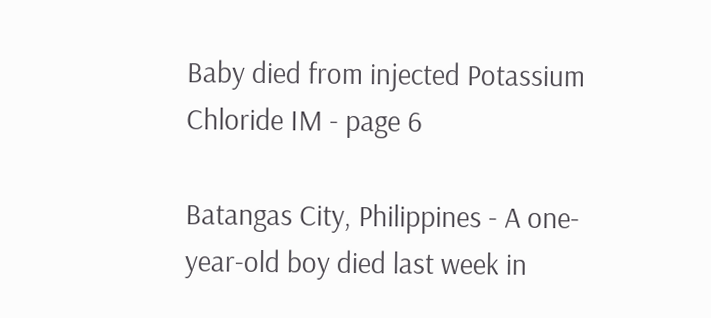Baby died from injected Potassium Chloride IM - page 6

Batangas City, Philippines - A one-year-old boy died last week in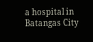a hospital in Batangas City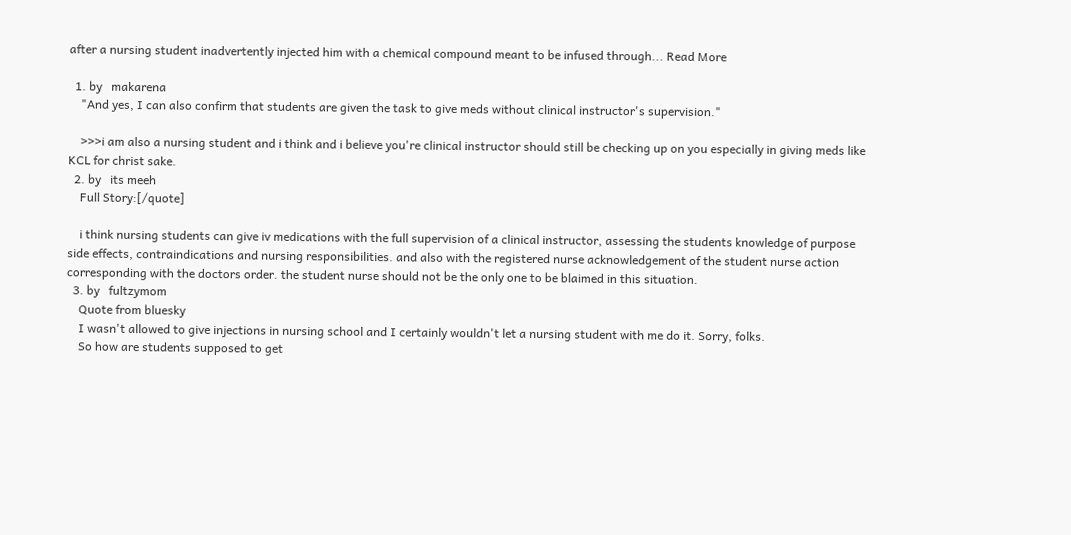after a nursing student inadvertently injected him with a chemical compound meant to be infused through... Read More

  1. by   makarena
    "And yes, I can also confirm that students are given the task to give meds without clinical instructor's supervision."

    >>>i am also a nursing student and i think and i believe you're clinical instructor should still be checking up on you especially in giving meds like KCL for christ sake.
  2. by   its meeh
    Full Story:[/quote]

    i think nursing students can give iv medications with the full supervision of a clinical instructor, assessing the students knowledge of purpose side effects, contraindications and nursing responsibilities. and also with the registered nurse acknowledgement of the student nurse action corresponding with the doctors order. the student nurse should not be the only one to be blaimed in this situation.
  3. by   fultzymom
    Quote from bluesky
    I wasn't allowed to give injections in nursing school and I certainly wouldn't let a nursing student with me do it. Sorry, folks.
    So how are students supposed to get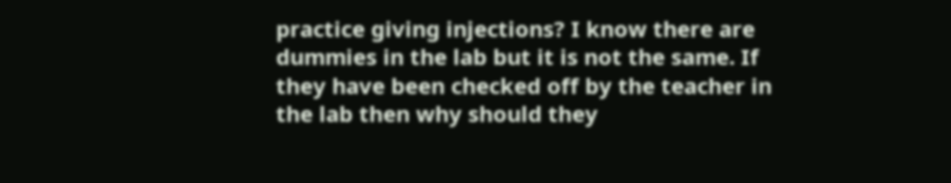practice giving injections? I know there are dummies in the lab but it is not the same. If they have been checked off by the teacher in the lab then why should they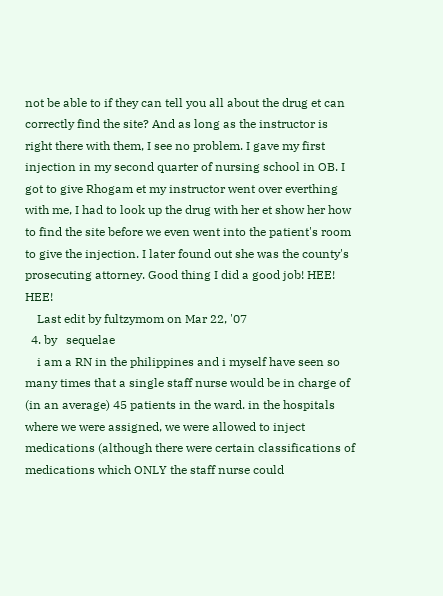not be able to if they can tell you all about the drug et can correctly find the site? And as long as the instructor is right there with them, I see no problem. I gave my first injection in my second quarter of nursing school in OB. I got to give Rhogam et my instructor went over everthing with me, I had to look up the drug with her et show her how to find the site before we even went into the patient's room to give the injection. I later found out she was the county's prosecuting attorney. Good thing I did a good job! HEE! HEE!
    Last edit by fultzymom on Mar 22, '07
  4. by   sequelae
    i am a RN in the philippines and i myself have seen so many times that a single staff nurse would be in charge of (in an average) 45 patients in the ward. in the hospitals where we were assigned, we were allowed to inject medications (although there were certain classifications of medications which ONLY the staff nurse could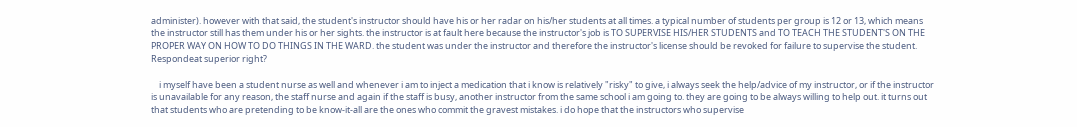administer). however with that said, the student's instructor should have his or her radar on his/her students at all times. a typical number of students per group is 12 or 13, which means the instructor still has them under his or her sights. the instructor is at fault here because the instructor's job is TO SUPERVISE HIS/HER STUDENTS and TO TEACH THE STUDENT'S ON THE PROPER WAY ON HOW TO DO THINGS IN THE WARD. the student was under the instructor and therefore the instructor's license should be revoked for failure to supervise the student. Respondeat superior right?

    i myself have been a student nurse as well and whenever i am to inject a medication that i know is relatively "risky" to give, i always seek the help/advice of my instructor, or if the instructor is unavailable for any reason, the staff nurse and again if the staff is busy, another instructor from the same school i am going to. they are going to be always willing to help out. it turns out that students who are pretending to be know-it-all are the ones who commit the gravest mistakes. i do hope that the instructors who supervise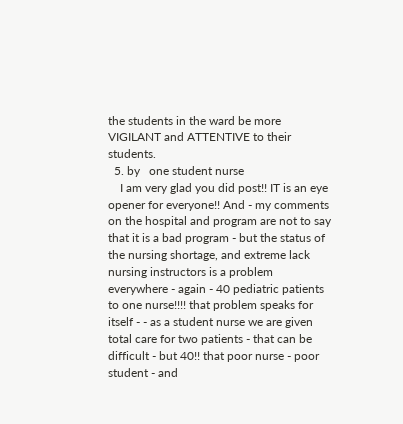the students in the ward be more VIGILANT and ATTENTIVE to their students.
  5. by   one student nurse
    I am very glad you did post!! IT is an eye opener for everyone!! And - my comments on the hospital and program are not to say that it is a bad program - but the status of the nursing shortage, and extreme lack nursing instructors is a problem everywhere - again - 40 pediatric patients to one nurse!!!! that problem speaks for itself - - as a student nurse we are given total care for two patients - that can be difficult - but 40!! that poor nurse - poor student - and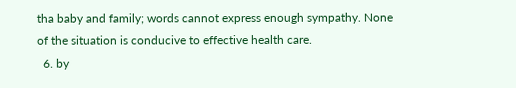tha baby and family; words cannot express enough sympathy. None of the situation is conducive to effective health care.
  6. by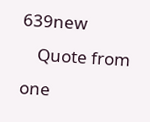639new
    Quote from one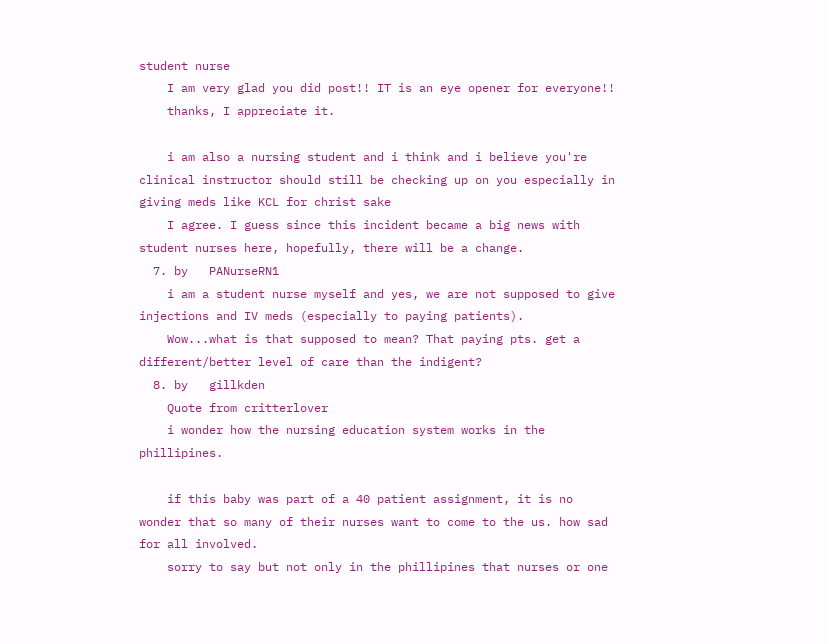student nurse
    I am very glad you did post!! IT is an eye opener for everyone!!
    thanks, I appreciate it.

    i am also a nursing student and i think and i believe you're clinical instructor should still be checking up on you especially in giving meds like KCL for christ sake
    I agree. I guess since this incident became a big news with student nurses here, hopefully, there will be a change.
  7. by   PANurseRN1
    i am a student nurse myself and yes, we are not supposed to give injections and IV meds (especially to paying patients).
    Wow...what is that supposed to mean? That paying pts. get a different/better level of care than the indigent?
  8. by   gillkden
    Quote from critterlover
    i wonder how the nursing education system works in the phillipines.

    if this baby was part of a 40 patient assignment, it is no wonder that so many of their nurses want to come to the us. how sad for all involved.
    sorry to say but not only in the phillipines that nurses or one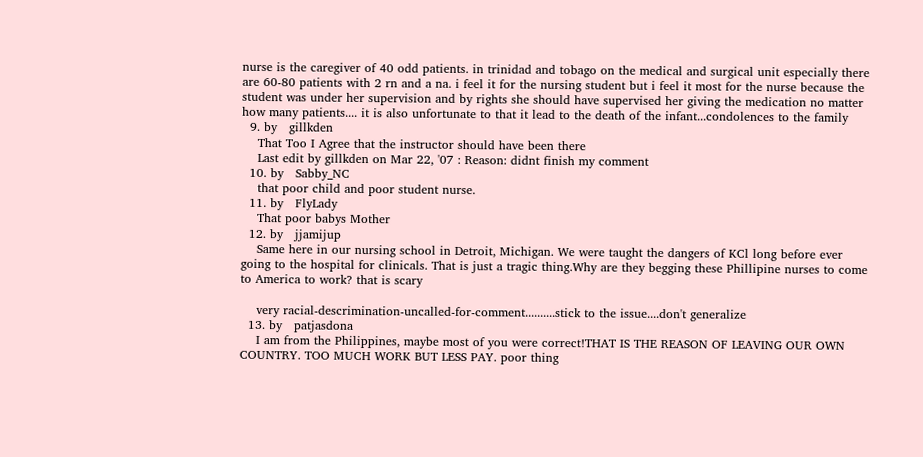nurse is the caregiver of 40 odd patients. in trinidad and tobago on the medical and surgical unit especially there are 60-80 patients with 2 rn and a na. i feel it for the nursing student but i feel it most for the nurse because the student was under her supervision and by rights she should have supervised her giving the medication no matter how many patients.... it is also unfortunate to that it lead to the death of the infant...condolences to the family
  9. by   gillkden
    That Too I Agree that the instructor should have been there
    Last edit by gillkden on Mar 22, '07 : Reason: didnt finish my comment
  10. by   Sabby_NC
    that poor child and poor student nurse.
  11. by   FlyLady
    That poor babys Mother
  12. by   jjamijup
    Same here in our nursing school in Detroit, Michigan. We were taught the dangers of KCl long before ever going to the hospital for clinicals. That is just a tragic thing.Why are they begging these Phillipine nurses to come to America to work? that is scary

    very racial-descrimination-uncalled-for-comment..........stick to the issue....don't generalize
  13. by   patjasdona
    I am from the Philippines, maybe most of you were correct!THAT IS THE REASON OF LEAVING OUR OWN COUNTRY. TOO MUCH WORK BUT LESS PAY. poor thing